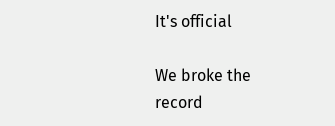It's official

We broke the record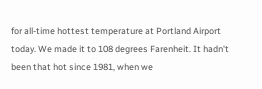for all-time hottest temperature at Portland Airport today. We made it to 108 degrees Farenheit. It hadn't been that hot since 1981, when we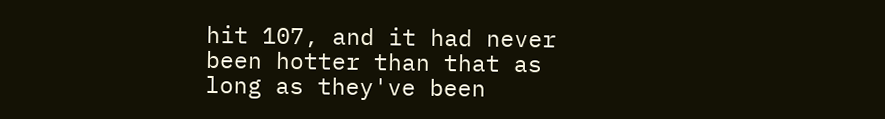hit 107, and it had never been hotter than that as long as they've been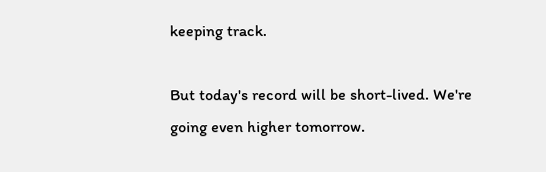keeping track.

But today's record will be short-lived. We're going even higher tomorrow.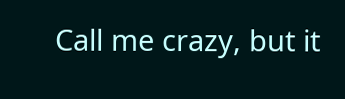Call me crazy, but it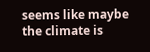seems like maybe the climate is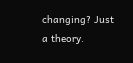changing? Just a theory.